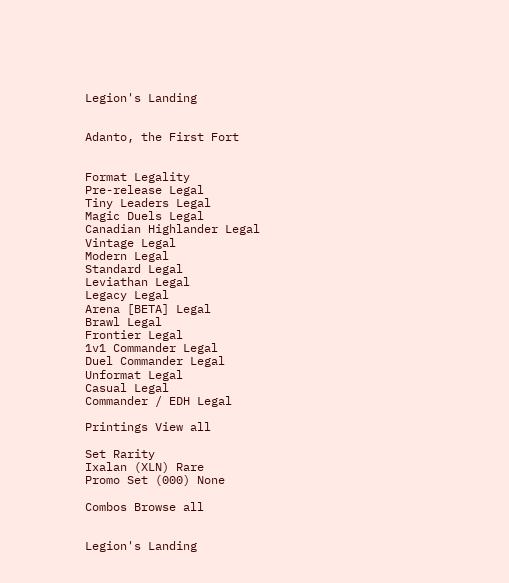Legion's Landing


Adanto, the First Fort


Format Legality
Pre-release Legal
Tiny Leaders Legal
Magic Duels Legal
Canadian Highlander Legal
Vintage Legal
Modern Legal
Standard Legal
Leviathan Legal
Legacy Legal
Arena [BETA] Legal
Brawl Legal
Frontier Legal
1v1 Commander Legal
Duel Commander Legal
Unformat Legal
Casual Legal
Commander / EDH Legal

Printings View all

Set Rarity
Ixalan (XLN) Rare
Promo Set (000) None

Combos Browse all


Legion's Landing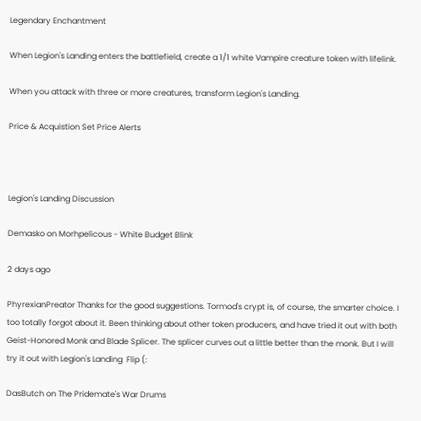Legendary Enchantment

When Legion's Landing enters the battlefield, create a 1/1 white Vampire creature token with lifelink.

When you attack with three or more creatures, transform Legion's Landing.

Price & Acquistion Set Price Alerts



Legion's Landing Discussion

Demasko on Morhpelicous - White Budget Blink

2 days ago

PhyrexianPreator Thanks for the good suggestions. Tormod's crypt is, of course, the smarter choice. I too totally forgot about it. Been thinking about other token producers, and have tried it out with both Geist-Honored Monk and Blade Splicer. The splicer curves out a little better than the monk. But I will try it out with Legion's Landing  Flip (:

DasButch on The Pridemate's War Drums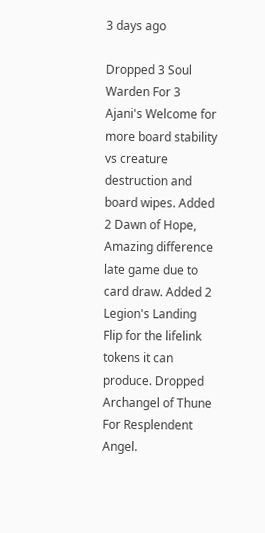3 days ago

Dropped 3 Soul Warden For 3 Ajani's Welcome for more board stability vs creature destruction and board wipes. Added 2 Dawn of Hope, Amazing difference late game due to card draw. Added 2 Legion's Landing  Flip for the lifelink tokens it can produce. Dropped Archangel of Thune For Resplendent Angel.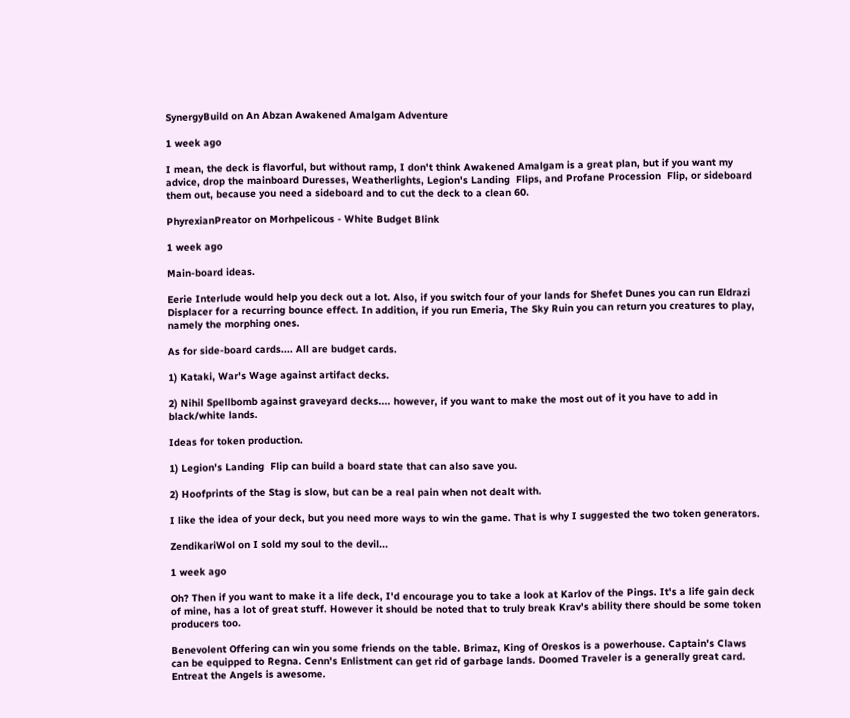SynergyBuild on An Abzan Awakened Amalgam Adventure

1 week ago

I mean, the deck is flavorful, but without ramp, I don't think Awakened Amalgam is a great plan, but if you want my advice, drop the mainboard Duresses, Weatherlights, Legion's Landing  Flips, and Profane Procession  Flip, or sideboard them out, because you need a sideboard and to cut the deck to a clean 60.

PhyrexianPreator on Morhpelicous - White Budget Blink

1 week ago

Main-board ideas.

Eerie Interlude would help you deck out a lot. Also, if you switch four of your lands for Shefet Dunes you can run Eldrazi Displacer for a recurring bounce effect. In addition, if you run Emeria, The Sky Ruin you can return you creatures to play, namely the morphing ones.

As for side-board cards.... All are budget cards.

1) Kataki, War's Wage against artifact decks.

2) Nihil Spellbomb against graveyard decks.... however, if you want to make the most out of it you have to add in black/white lands.

Ideas for token production.

1) Legion's Landing  Flip can build a board state that can also save you.

2) Hoofprints of the Stag is slow, but can be a real pain when not dealt with.

I like the idea of your deck, but you need more ways to win the game. That is why I suggested the two token generators.

ZendikariWol on I sold my soul to the devil...

1 week ago

Oh? Then if you want to make it a life deck, I'd encourage you to take a look at Karlov of the Pings. It's a life gain deck of mine, has a lot of great stuff. However it should be noted that to truly break Krav's ability there should be some token producers too.

Benevolent Offering can win you some friends on the table. Brimaz, King of Oreskos is a powerhouse. Captain's Claws can be equipped to Regna. Cenn's Enlistment can get rid of garbage lands. Doomed Traveler is a generally great card. Entreat the Angels is awesome.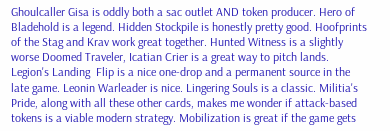Ghoulcaller Gisa is oddly both a sac outlet AND token producer. Hero of Bladehold is a legend. Hidden Stockpile is honestly pretty good. Hoofprints of the Stag and Krav work great together. Hunted Witness is a slightly worse Doomed Traveler, Icatian Crier is a great way to pitch lands. Legion's Landing  Flip is a nice one-drop and a permanent source in the late game. Leonin Warleader is nice. Lingering Souls is a classic. Militia's Pride, along with all these other cards, makes me wonder if attack-based tokens is a viable modern strategy. Mobilization is great if the game gets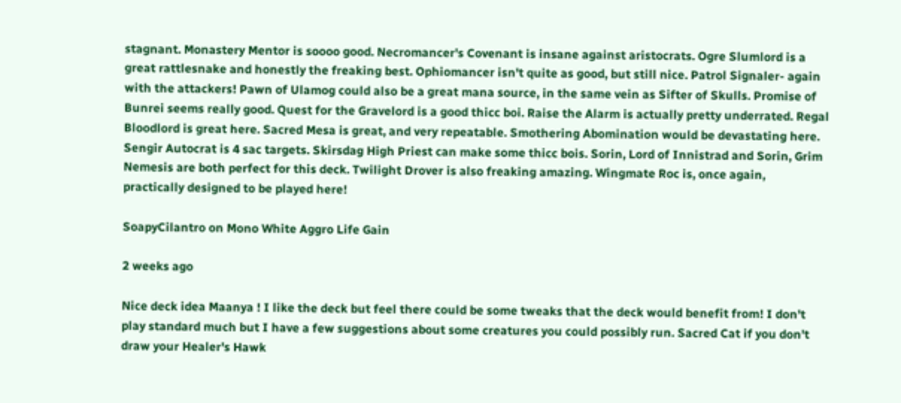stagnant. Monastery Mentor is soooo good. Necromancer's Covenant is insane against aristocrats. Ogre Slumlord is a great rattlesnake and honestly the freaking best. Ophiomancer isn't quite as good, but still nice. Patrol Signaler- again with the attackers! Pawn of Ulamog could also be a great mana source, in the same vein as Sifter of Skulls. Promise of Bunrei seems really good. Quest for the Gravelord is a good thicc boi. Raise the Alarm is actually pretty underrated. Regal Bloodlord is great here. Sacred Mesa is great, and very repeatable. Smothering Abomination would be devastating here. Sengir Autocrat is 4 sac targets. Skirsdag High Priest can make some thicc bois. Sorin, Lord of Innistrad and Sorin, Grim Nemesis are both perfect for this deck. Twilight Drover is also freaking amazing. Wingmate Roc is, once again, practically designed to be played here!

SoapyCilantro on Mono White Aggro Life Gain

2 weeks ago

Nice deck idea Maanya ! I like the deck but feel there could be some tweaks that the deck would benefit from! I don't play standard much but I have a few suggestions about some creatures you could possibly run. Sacred Cat if you don't draw your Healer's Hawk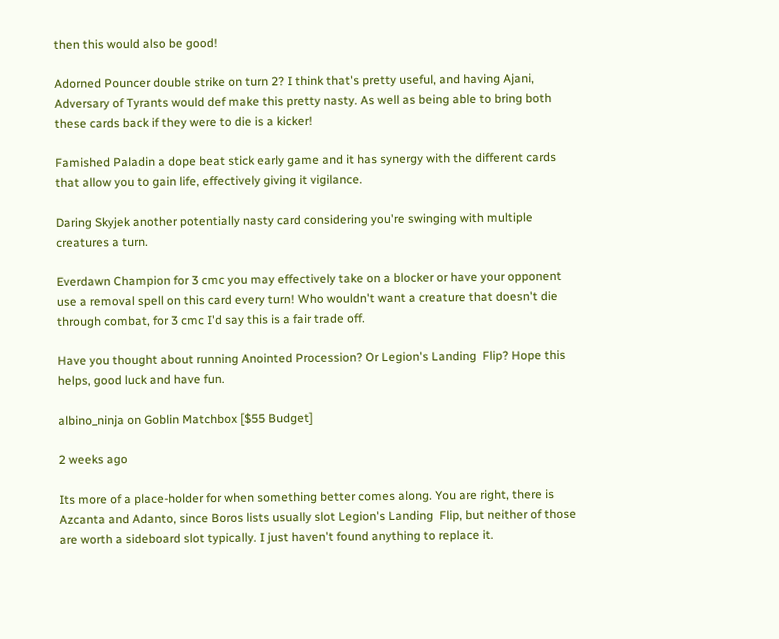then this would also be good!

Adorned Pouncer double strike on turn 2? I think that's pretty useful, and having Ajani, Adversary of Tyrants would def make this pretty nasty. As well as being able to bring both these cards back if they were to die is a kicker!

Famished Paladin a dope beat stick early game and it has synergy with the different cards that allow you to gain life, effectively giving it vigilance.

Daring Skyjek another potentially nasty card considering you're swinging with multiple creatures a turn.

Everdawn Champion for 3 cmc you may effectively take on a blocker or have your opponent use a removal spell on this card every turn! Who wouldn't want a creature that doesn't die through combat, for 3 cmc I'd say this is a fair trade off.

Have you thought about running Anointed Procession? Or Legion's Landing  Flip? Hope this helps, good luck and have fun.

albino_ninja on Goblin Matchbox [$55 Budget]

2 weeks ago

Its more of a place-holder for when something better comes along. You are right, there is Azcanta and Adanto, since Boros lists usually slot Legion's Landing  Flip, but neither of those are worth a sideboard slot typically. I just haven't found anything to replace it.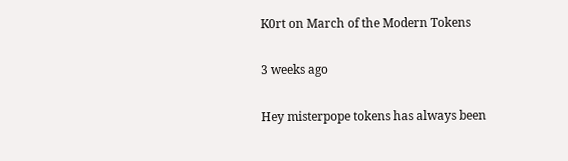K0rt on March of the Modern Tokens

3 weeks ago

Hey misterpope tokens has always been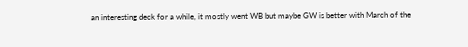an interesting deck for a while, it mostly went WB but maybe GW is better with March of the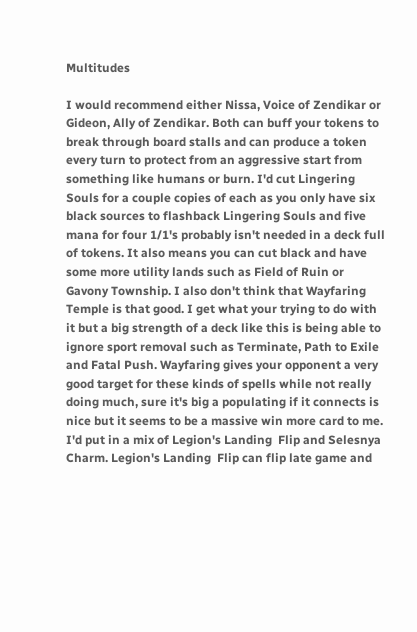Multitudes

I would recommend either Nissa, Voice of Zendikar or Gideon, Ally of Zendikar. Both can buff your tokens to break through board stalls and can produce a token every turn to protect from an aggressive start from something like humans or burn. I'd cut Lingering Souls for a couple copies of each as you only have six black sources to flashback Lingering Souls and five mana for four 1/1's probably isn't needed in a deck full of tokens. It also means you can cut black and have some more utility lands such as Field of Ruin or Gavony Township. I also don't think that Wayfaring Temple is that good. I get what your trying to do with it but a big strength of a deck like this is being able to ignore sport removal such as Terminate, Path to Exile and Fatal Push. Wayfaring gives your opponent a very good target for these kinds of spells while not really doing much, sure it's big a populating if it connects is nice but it seems to be a massive win more card to me. I'd put in a mix of Legion's Landing  Flip and Selesnya Charm. Legion's Landing  Flip can flip late game and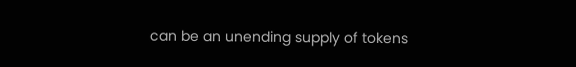can be an unending supply of tokens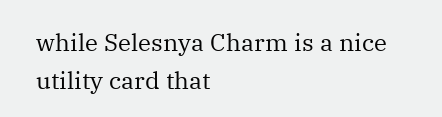while Selesnya Charm is a nice utility card that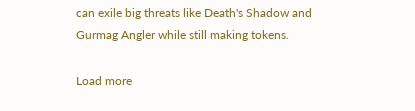can exile big threats like Death's Shadow and Gurmag Angler while still making tokens.

Load more